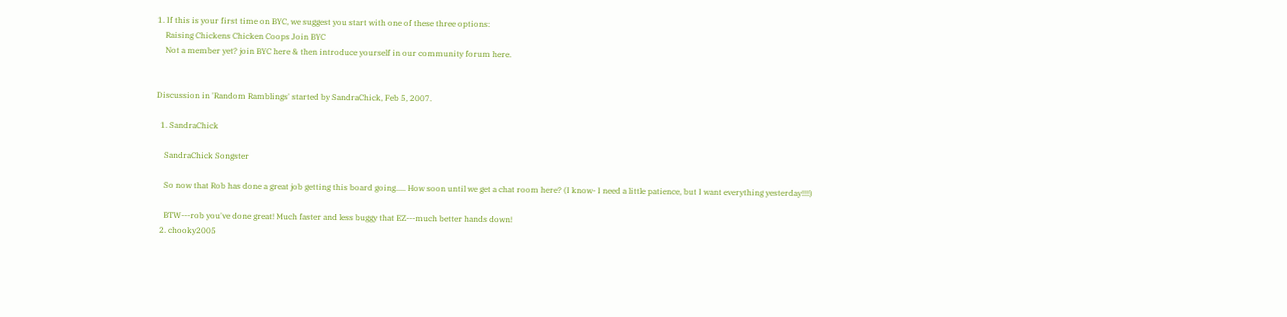1. If this is your first time on BYC, we suggest you start with one of these three options:
    Raising Chickens Chicken Coops Join BYC
    Not a member yet? join BYC here & then introduce yourself in our community forum here.


Discussion in 'Random Ramblings' started by SandraChick, Feb 5, 2007.

  1. SandraChick

    SandraChick Songster

    So now that Rob has done a great job getting this board going..... How soon until we get a chat room here? (I know- I need a little patience, but I want everything yesterday!!!!)

    BTW---rob you've done great! Much faster and less buggy that EZ---much better hands down!
  2. chooky2005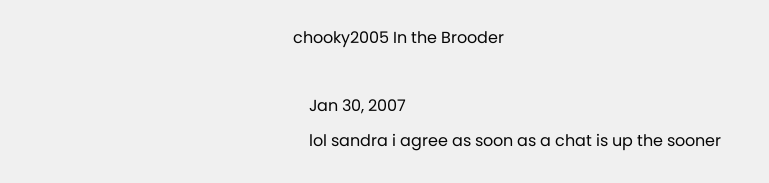chooky2005 In the Brooder

    Jan 30, 2007
    lol sandra i agree as soon as a chat is up the sooner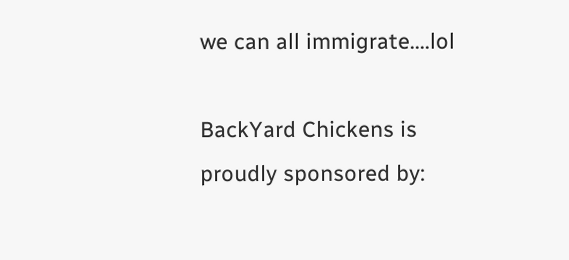we can all immigrate....lol

BackYard Chickens is proudly sponsored by: